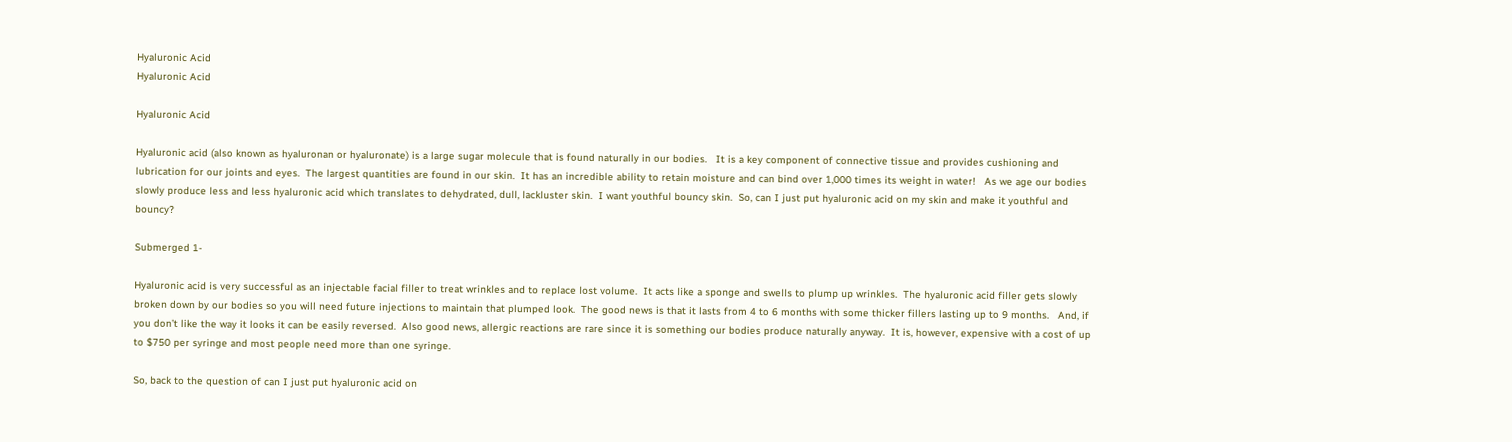Hyaluronic Acid
Hyaluronic Acid

Hyaluronic Acid

Hyaluronic acid (also known as hyaluronan or hyaluronate) is a large sugar molecule that is found naturally in our bodies.   It is a key component of connective tissue and provides cushioning and lubrication for our joints and eyes.  The largest quantities are found in our skin.  It has an incredible ability to retain moisture and can bind over 1,000 times its weight in water!   As we age our bodies slowly produce less and less hyaluronic acid which translates to dehydrated, dull, lackluster skin.  I want youthful bouncy skin.  So, can I just put hyaluronic acid on my skin and make it youthful and bouncy?

Submerged 1-

Hyaluronic acid is very successful as an injectable facial filler to treat wrinkles and to replace lost volume.  It acts like a sponge and swells to plump up wrinkles.  The hyaluronic acid filler gets slowly broken down by our bodies so you will need future injections to maintain that plumped look.  The good news is that it lasts from 4 to 6 months with some thicker fillers lasting up to 9 months.   And, if you don’t like the way it looks it can be easily reversed.  Also good news, allergic reactions are rare since it is something our bodies produce naturally anyway.  It is, however, expensive with a cost of up to $750 per syringe and most people need more than one syringe.

So, back to the question of can I just put hyaluronic acid on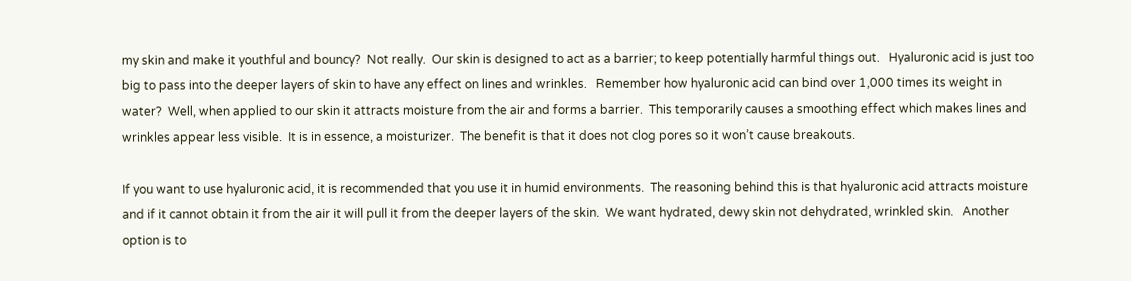my skin and make it youthful and bouncy?  Not really.  Our skin is designed to act as a barrier; to keep potentially harmful things out.   Hyaluronic acid is just too big to pass into the deeper layers of skin to have any effect on lines and wrinkles.   Remember how hyaluronic acid can bind over 1,000 times its weight in water?  Well, when applied to our skin it attracts moisture from the air and forms a barrier.  This temporarily causes a smoothing effect which makes lines and wrinkles appear less visible.  It is in essence, a moisturizer.  The benefit is that it does not clog pores so it won’t cause breakouts.

If you want to use hyaluronic acid, it is recommended that you use it in humid environments.  The reasoning behind this is that hyaluronic acid attracts moisture and if it cannot obtain it from the air it will pull it from the deeper layers of the skin.  We want hydrated, dewy skin not dehydrated, wrinkled skin.   Another option is to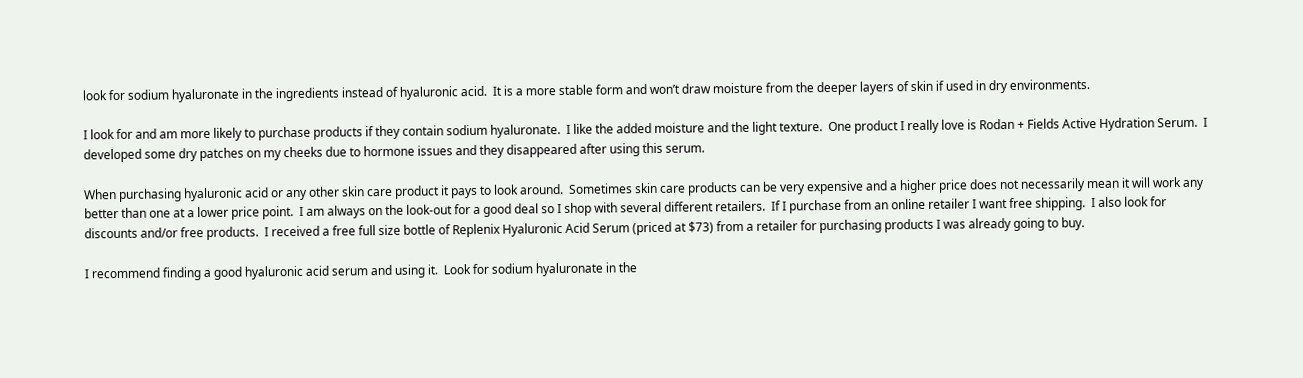look for sodium hyaluronate in the ingredients instead of hyaluronic acid.  It is a more stable form and won’t draw moisture from the deeper layers of skin if used in dry environments.

I look for and am more likely to purchase products if they contain sodium hyaluronate.  I like the added moisture and the light texture.  One product I really love is Rodan + Fields Active Hydration Serum.  I developed some dry patches on my cheeks due to hormone issues and they disappeared after using this serum.

When purchasing hyaluronic acid or any other skin care product it pays to look around.  Sometimes skin care products can be very expensive and a higher price does not necessarily mean it will work any better than one at a lower price point.  I am always on the look-out for a good deal so I shop with several different retailers.  If I purchase from an online retailer I want free shipping.  I also look for discounts and/or free products.  I received a free full size bottle of Replenix Hyaluronic Acid Serum (priced at $73) from a retailer for purchasing products I was already going to buy.

I recommend finding a good hyaluronic acid serum and using it.  Look for sodium hyaluronate in the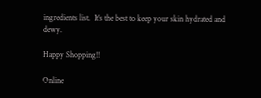ingredients list.  It’s the best to keep your skin hydrated and dewy.

Happy Shopping!!

Online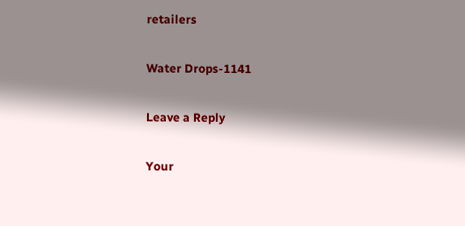retailers

Water Drops-1141

Leave a Reply

Your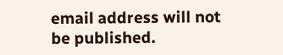email address will not be published.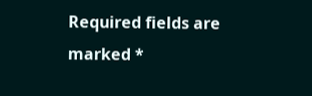Required fields are marked *